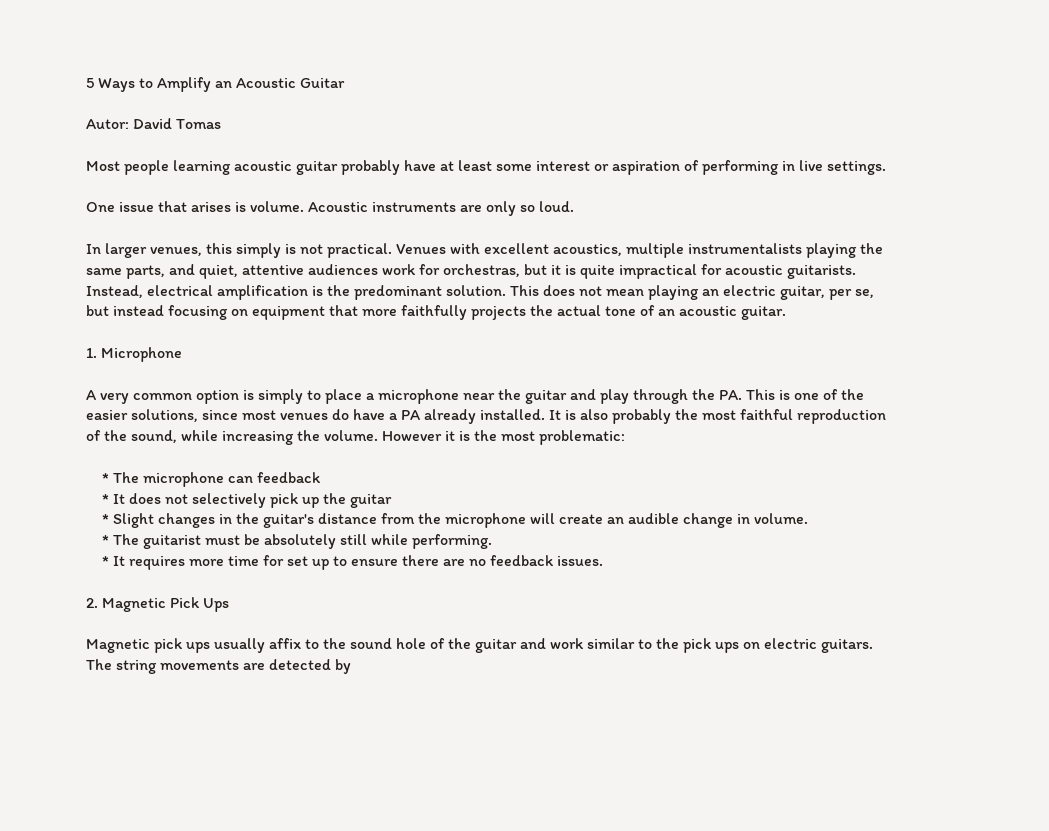5 Ways to Amplify an Acoustic Guitar

Autor: David Tomas

Most people learning acoustic guitar probably have at least some interest or aspiration of performing in live settings.

One issue that arises is volume. Acoustic instruments are only so loud.

In larger venues, this simply is not practical. Venues with excellent acoustics, multiple instrumentalists playing the same parts, and quiet, attentive audiences work for orchestras, but it is quite impractical for acoustic guitarists. Instead, electrical amplification is the predominant solution. This does not mean playing an electric guitar, per se, but instead focusing on equipment that more faithfully projects the actual tone of an acoustic guitar.

1. Microphone

A very common option is simply to place a microphone near the guitar and play through the PA. This is one of the easier solutions, since most venues do have a PA already installed. It is also probably the most faithful reproduction of the sound, while increasing the volume. However it is the most problematic:

    * The microphone can feedback
    * It does not selectively pick up the guitar
    * Slight changes in the guitar's distance from the microphone will create an audible change in volume.
    * The guitarist must be absolutely still while performing.
    * It requires more time for set up to ensure there are no feedback issues.

2. Magnetic Pick Ups

Magnetic pick ups usually affix to the sound hole of the guitar and work similar to the pick ups on electric guitars. The string movements are detected by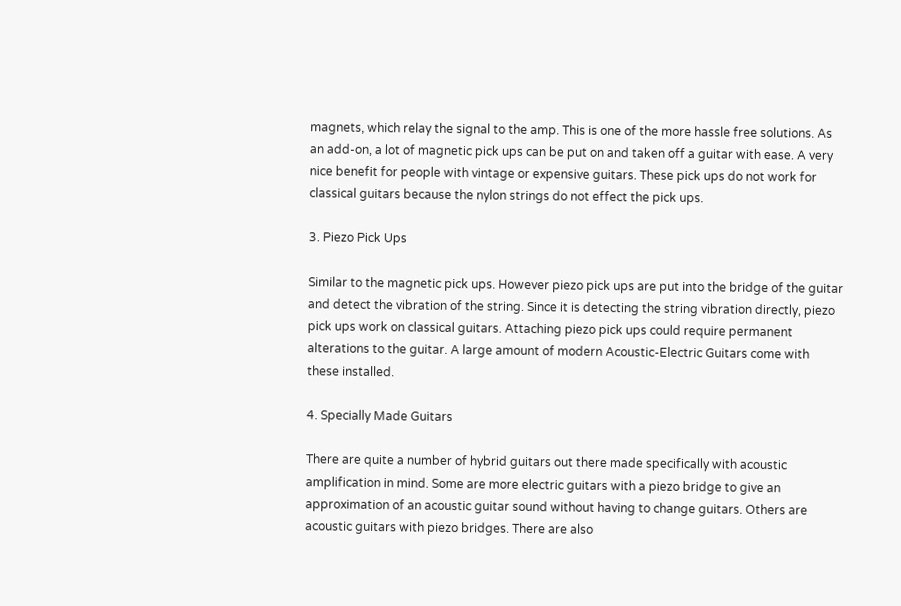magnets, which relay the signal to the amp. This is one of the more hassle free solutions. As an add-on, a lot of magnetic pick ups can be put on and taken off a guitar with ease. A very nice benefit for people with vintage or expensive guitars. These pick ups do not work for classical guitars because the nylon strings do not effect the pick ups.

3. Piezo Pick Ups

Similar to the magnetic pick ups. However piezo pick ups are put into the bridge of the guitar and detect the vibration of the string. Since it is detecting the string vibration directly, piezo pick ups work on classical guitars. Attaching piezo pick ups could require permanent alterations to the guitar. A large amount of modern Acoustic-Electric Guitars come with these installed.

4. Specially Made Guitars

There are quite a number of hybrid guitars out there made specifically with acoustic amplification in mind. Some are more electric guitars with a piezo bridge to give an approximation of an acoustic guitar sound without having to change guitars. Others are acoustic guitars with piezo bridges. There are also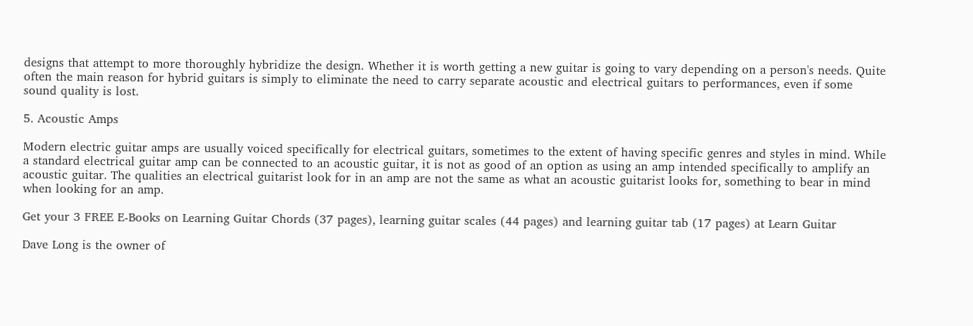designs that attempt to more thoroughly hybridize the design. Whether it is worth getting a new guitar is going to vary depending on a person's needs. Quite often the main reason for hybrid guitars is simply to eliminate the need to carry separate acoustic and electrical guitars to performances, even if some sound quality is lost.

5. Acoustic Amps

Modern electric guitar amps are usually voiced specifically for electrical guitars, sometimes to the extent of having specific genres and styles in mind. While a standard electrical guitar amp can be connected to an acoustic guitar, it is not as good of an option as using an amp intended specifically to amplify an acoustic guitar. The qualities an electrical guitarist look for in an amp are not the same as what an acoustic guitarist looks for, something to bear in mind when looking for an amp.

Get your 3 FREE E-Books on Learning Guitar Chords (37 pages), learning guitar scales (44 pages) and learning guitar tab (17 pages) at Learn Guitar

Dave Long is the owner of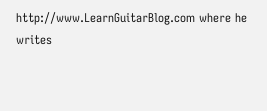http://www.LearnGuitarBlog.com where he writes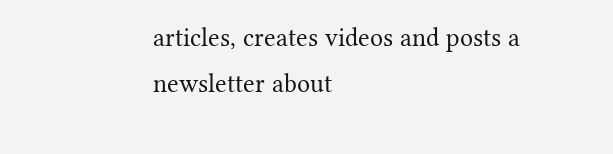articles, creates videos and posts a newsletter about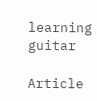learning guitar

Article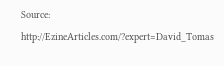Source: http://EzineArticles.com/?expert=David_Tomas